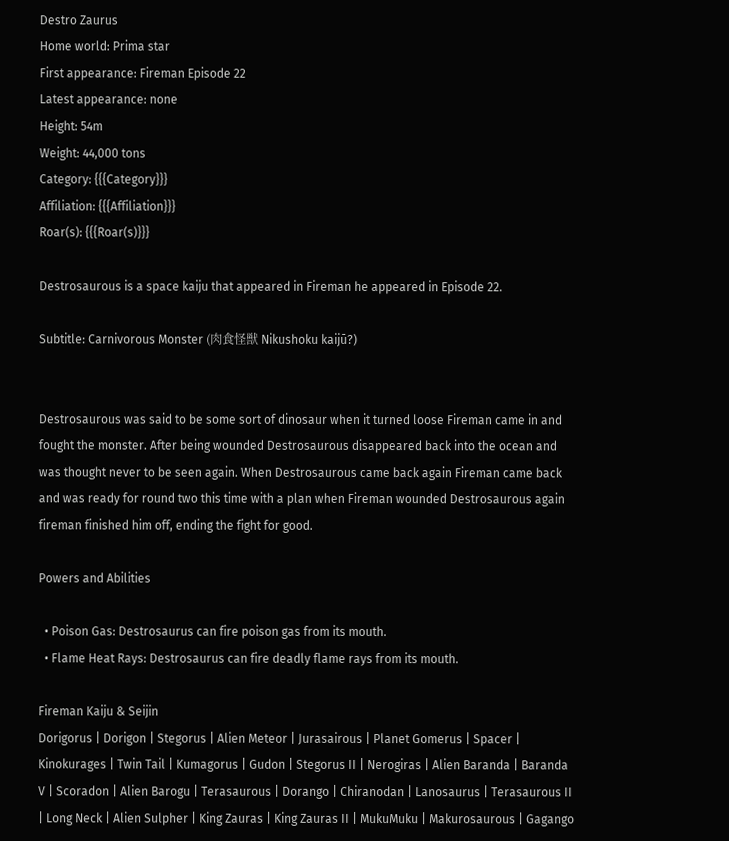Destro Zaurus
Home world: Prima star
First appearance: Fireman Episode 22
Latest appearance: none
Height: 54m
Weight: 44,000 tons
Category: {{{Category}}}
Affiliation: {{{Affiliation}}}
Roar(s): {{{Roar(s)}}}

Destrosaurous is a space kaiju that appeared in Fireman he appeared in Episode 22.

Subtitle: Carnivorous Monster (肉食怪獣 Nikushoku kaijū?)


Destrosaurous was said to be some sort of dinosaur when it turned loose Fireman came in and fought the monster. After being wounded Destrosaurous disappeared back into the ocean and was thought never to be seen again. When Destrosaurous came back again Fireman came back and was ready for round two this time with a plan when Fireman wounded Destrosaurous again fireman finished him off, ending the fight for good.

Powers and Abilities

  • Poison Gas: Destrosaurus can fire poison gas from its mouth.
  • Flame Heat Rays: Destrosaurus can fire deadly flame rays from its mouth.

Fireman Kaiju & Seijin
Dorigorus | Dorigon | Stegorus | Alien Meteor | Jurasairous | Planet Gomerus | Spacer | Kinokurages | Twin Tail | Kumagorus | Gudon | Stegorus II | Nerogiras | Alien Baranda | Baranda V | Scoradon | Alien Barogu | Terasaurous | Dorango | Chiranodan | Lanosaurus | Terasaurous II | Long Neck | Alien Sulpher | King Zauras | King Zauras II | MukuMuku | Makurosaurous | Gagango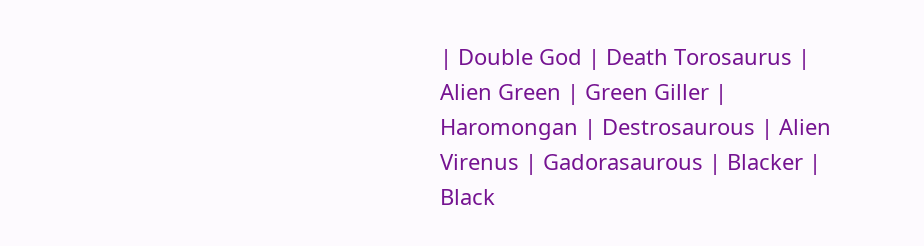| Double God | Death Torosaurus | Alien Green | Green Giller | Haromongan | Destrosaurous | Alien Virenus | Gadorasaurous | Blacker | Black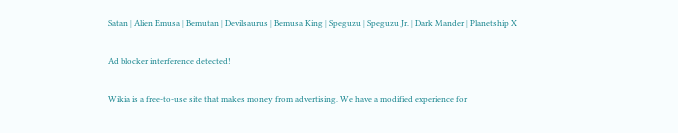Satan | Alien Emusa | Bemutan | Devilsaurus | Bemusa King | Speguzu | Speguzu Jr. | Dark Mander | Planetship X

Ad blocker interference detected!

Wikia is a free-to-use site that makes money from advertising. We have a modified experience for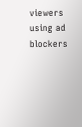viewers using ad blockers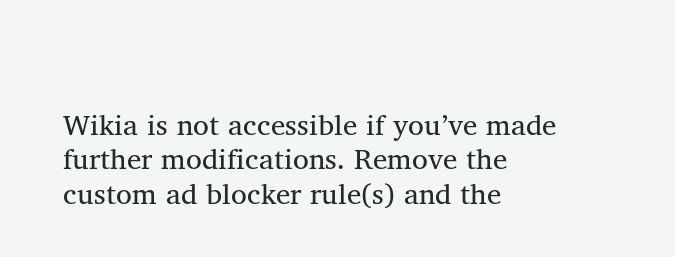Wikia is not accessible if you’ve made further modifications. Remove the custom ad blocker rule(s) and the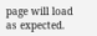page will load as expected.